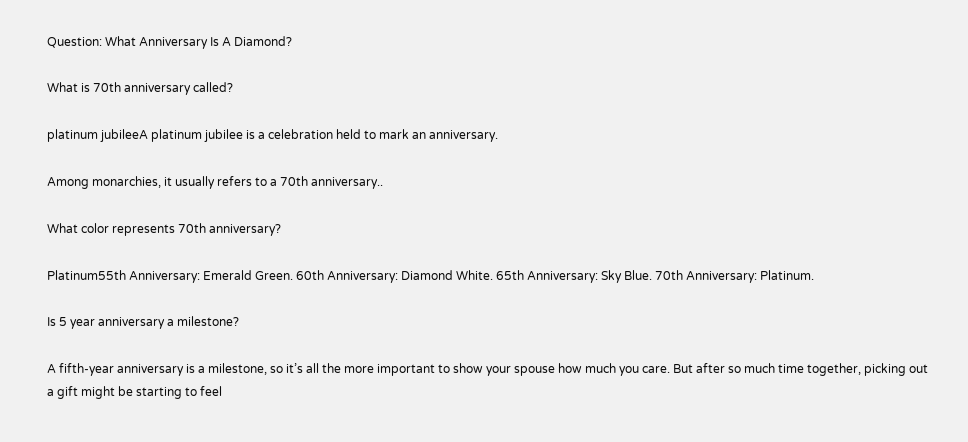Question: What Anniversary Is A Diamond?

What is 70th anniversary called?

platinum jubileeA platinum jubilee is a celebration held to mark an anniversary.

Among monarchies, it usually refers to a 70th anniversary..

What color represents 70th anniversary?

Platinum55th Anniversary: Emerald Green. 60th Anniversary: Diamond White. 65th Anniversary: Sky Blue. 70th Anniversary: Platinum.

Is 5 year anniversary a milestone?

A fifth-year anniversary is a milestone, so it’s all the more important to show your spouse how much you care. But after so much time together, picking out a gift might be starting to feel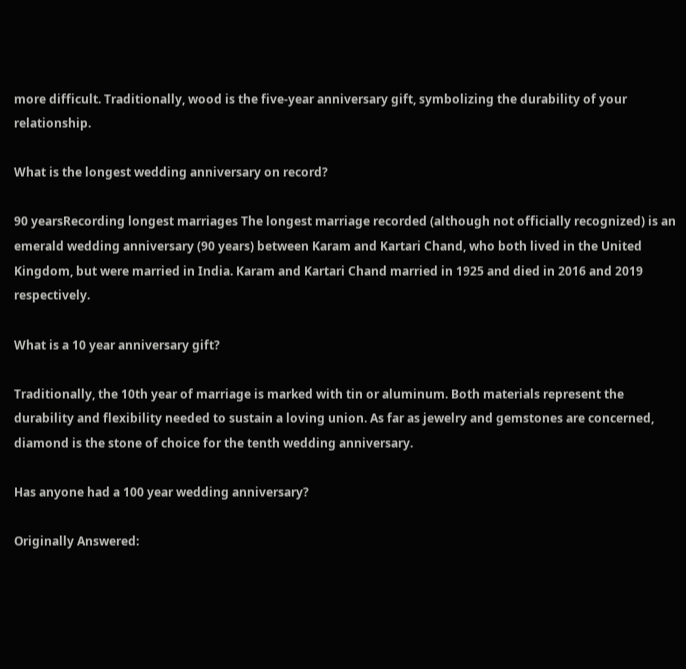more difficult. Traditionally, wood is the five-year anniversary gift, symbolizing the durability of your relationship.

What is the longest wedding anniversary on record?

90 yearsRecording longest marriages The longest marriage recorded (although not officially recognized) is an emerald wedding anniversary (90 years) between Karam and Kartari Chand, who both lived in the United Kingdom, but were married in India. Karam and Kartari Chand married in 1925 and died in 2016 and 2019 respectively.

What is a 10 year anniversary gift?

Traditionally, the 10th year of marriage is marked with tin or aluminum. Both materials represent the durability and flexibility needed to sustain a loving union. As far as jewelry and gemstones are concerned, diamond is the stone of choice for the tenth wedding anniversary.

Has anyone had a 100 year wedding anniversary?

Originally Answered: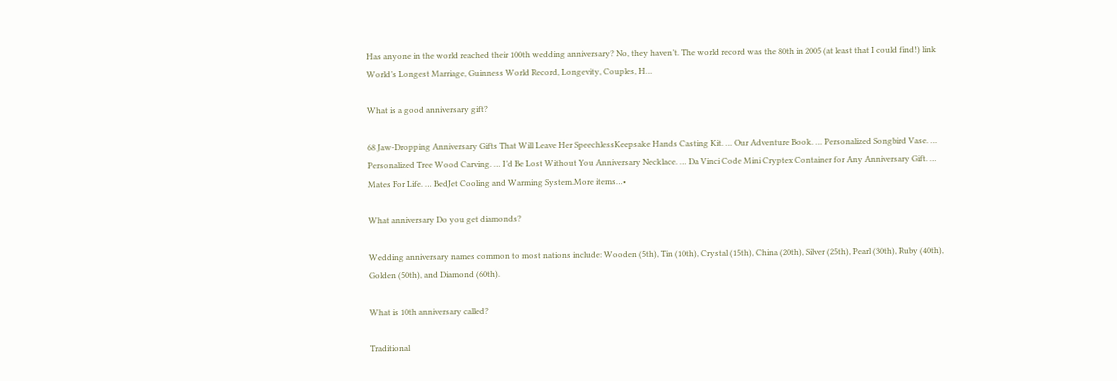Has anyone in the world reached their 100th wedding anniversary? No, they haven’t. The world record was the 80th in 2005 (at least that I could find!) link World’s Longest Marriage, Guinness World Record, Longevity, Couples, H…

What is a good anniversary gift?

68 Jaw-Dropping Anniversary Gifts That Will Leave Her SpeechlessKeepsake Hands Casting Kit. … Our Adventure Book. … Personalized Songbird Vase. … Personalized Tree Wood Carving. … I’d Be Lost Without You Anniversary Necklace. … Da Vinci Code Mini Cryptex Container for Any Anniversary Gift. … Mates For Life. … BedJet Cooling and Warming System.More items…•

What anniversary Do you get diamonds?

Wedding anniversary names common to most nations include: Wooden (5th), Tin (10th), Crystal (15th), China (20th), Silver (25th), Pearl (30th), Ruby (40th), Golden (50th), and Diamond (60th).

What is 10th anniversary called?

Traditional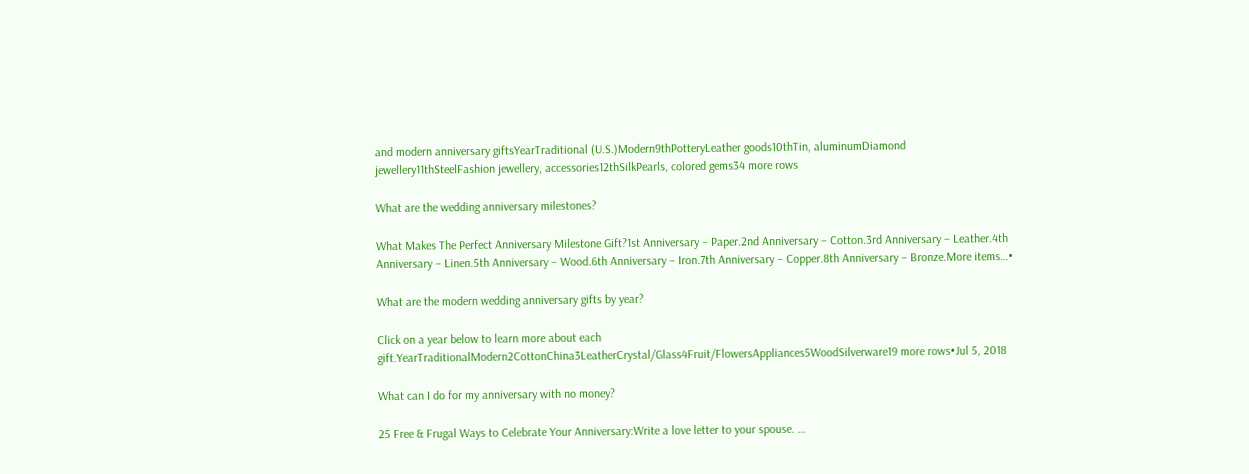and modern anniversary giftsYearTraditional (U.S.)Modern9thPotteryLeather goods10thTin, aluminumDiamond jewellery11thSteelFashion jewellery, accessories12thSilkPearls, colored gems34 more rows

What are the wedding anniversary milestones?

What Makes The Perfect Anniversary Milestone Gift?1st Anniversary – Paper.2nd Anniversary – Cotton.3rd Anniversary – Leather.4th Anniversary – Linen.5th Anniversary – Wood.6th Anniversary – Iron.7th Anniversary – Copper.8th Anniversary – Bronze.More items…•

What are the modern wedding anniversary gifts by year?

Click on a year below to learn more about each gift.YearTraditionalModern2CottonChina3LeatherCrystal/Glass4Fruit/FlowersAppliances5WoodSilverware19 more rows•Jul 5, 2018

What can I do for my anniversary with no money?

25 Free & Frugal Ways to Celebrate Your Anniversary:Write a love letter to your spouse. …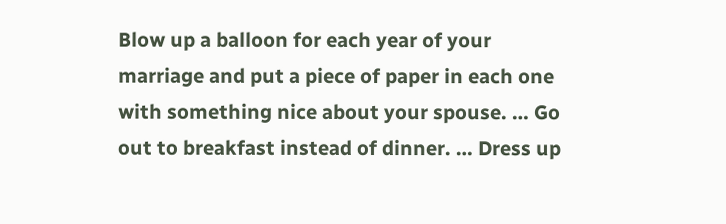Blow up a balloon for each year of your marriage and put a piece of paper in each one with something nice about your spouse. … Go out to breakfast instead of dinner. … Dress up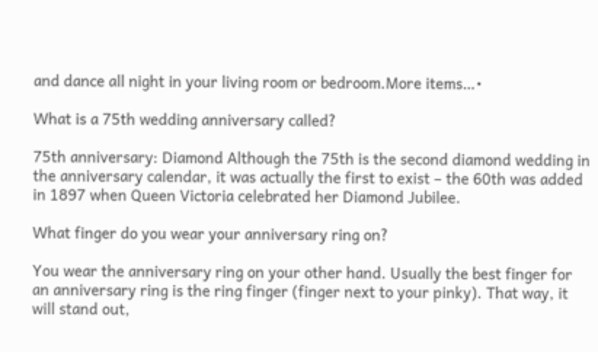and dance all night in your living room or bedroom.More items…•

What is a 75th wedding anniversary called?

75th anniversary: Diamond Although the 75th is the second diamond wedding in the anniversary calendar, it was actually the first to exist – the 60th was added in 1897 when Queen Victoria celebrated her Diamond Jubilee.

What finger do you wear your anniversary ring on?

You wear the anniversary ring on your other hand. Usually the best finger for an anniversary ring is the ring finger (finger next to your pinky). That way, it will stand out,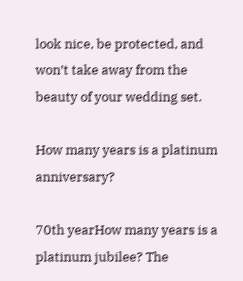look nice, be protected, and won’t take away from the beauty of your wedding set.

How many years is a platinum anniversary?

70th yearHow many years is a platinum jubilee? The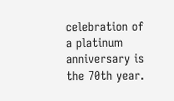celebration of a platinum anniversary is the 70th year.